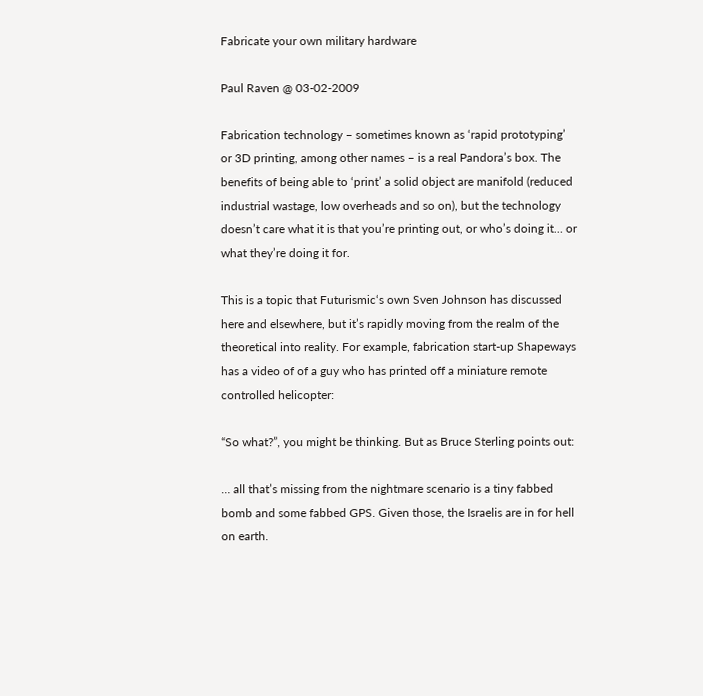Fabricate your own military hardware

Paul Raven @ 03-02-2009

Fabrication technology – sometimes known as ‘rapid prototyping’ or 3D printing, among other names – is a real Pandora’s box. The benefits of being able to ‘print’ a solid object are manifold (reduced industrial wastage, low overheads and so on), but the technology doesn’t care what it is that you’re printing out, or who’s doing it… or what they’re doing it for.

This is a topic that Futurismic‘s own Sven Johnson has discussed here and elsewhere, but it’s rapidly moving from the realm of the theoretical into reality. For example, fabrication start-up Shapeways has a video of of a guy who has printed off a miniature remote controlled helicopter:

“So what?”, you might be thinking. But as Bruce Sterling points out:

… all that’s missing from the nightmare scenario is a tiny fabbed bomb and some fabbed GPS. Given those, the Israelis are in for hell on earth.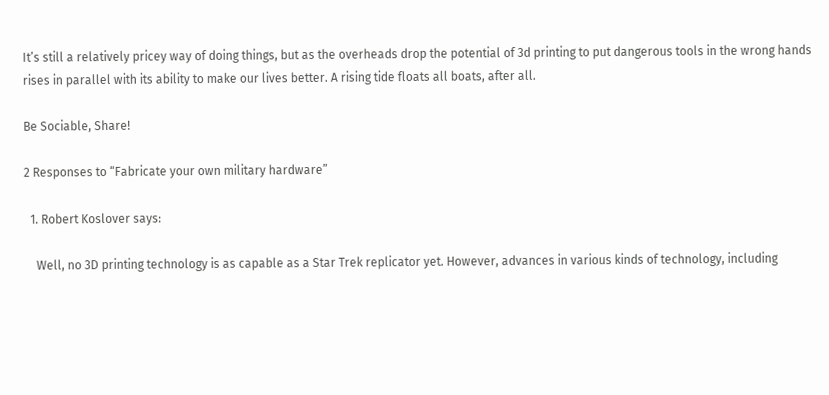It’s still a relatively pricey way of doing things, but as the overheads drop the potential of 3d printing to put dangerous tools in the wrong hands rises in parallel with its ability to make our lives better. A rising tide floats all boats, after all.

Be Sociable, Share!

2 Responses to “Fabricate your own military hardware”

  1. Robert Koslover says:

    Well, no 3D printing technology is as capable as a Star Trek replicator yet. However, advances in various kinds of technology, including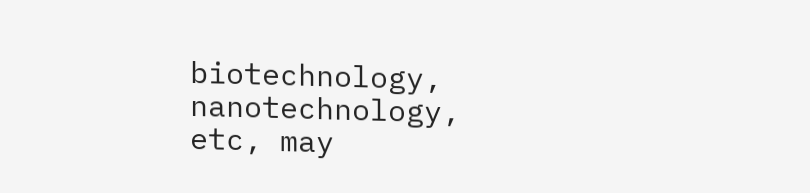biotechnology, nanotechnology, etc, may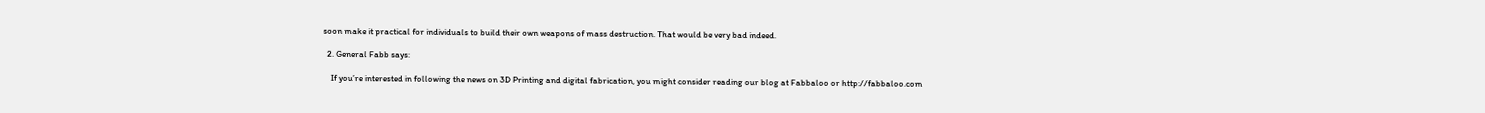soon make it practical for individuals to build their own weapons of mass destruction. That would be very bad indeed.

  2. General Fabb says:

    If you’re interested in following the news on 3D Printing and digital fabrication, you might consider reading our blog at Fabbaloo or http://fabbaloo.com